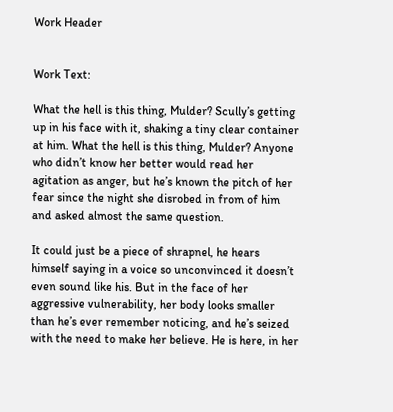Work Header


Work Text:

What the hell is this thing, Mulder? Scully’s getting up in his face with it, shaking a tiny clear container at him. What the hell is this thing, Mulder? Anyone who didn’t know her better would read her agitation as anger, but he’s known the pitch of her fear since the night she disrobed in from of him and asked almost the same question.

It could just be a piece of shrapnel, he hears himself saying in a voice so unconvinced it doesn’t even sound like his. But in the face of her aggressive vulnerability, her body looks smaller than he’s ever remember noticing, and he’s seized with the need to make her believe. He is here, in her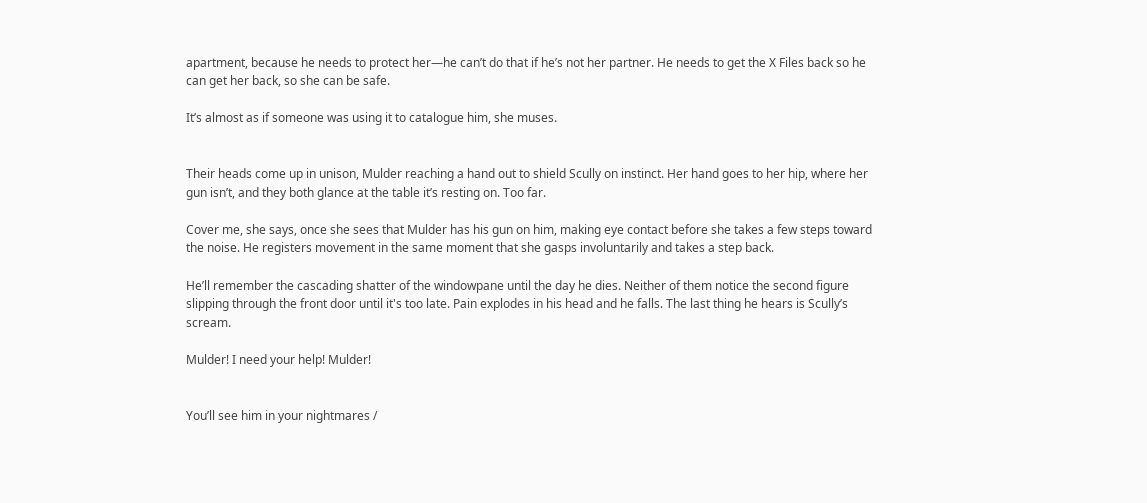apartment, because he needs to protect her—he can’t do that if he’s not her partner. He needs to get the X Files back so he can get her back, so she can be safe.

It’s almost as if someone was using it to catalogue him, she muses.


Their heads come up in unison, Mulder reaching a hand out to shield Scully on instinct. Her hand goes to her hip, where her gun isn’t, and they both glance at the table it’s resting on. Too far.

Cover me, she says, once she sees that Mulder has his gun on him, making eye contact before she takes a few steps toward the noise. He registers movement in the same moment that she gasps involuntarily and takes a step back.

He’ll remember the cascading shatter of the windowpane until the day he dies. Neither of them notice the second figure slipping through the front door until it's too late. Pain explodes in his head and he falls. The last thing he hears is Scully’s scream.

Mulder! I need your help! Mulder!


You’ll see him in your nightmares /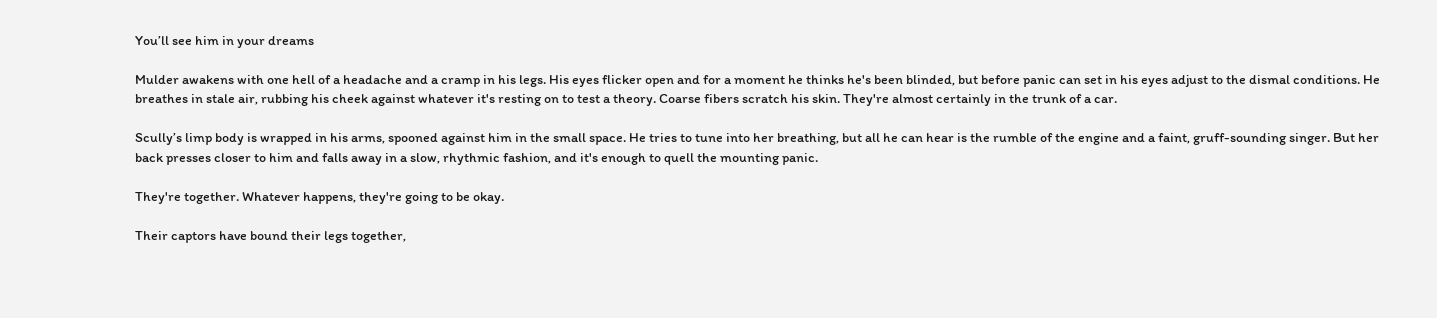You’ll see him in your dreams

Mulder awakens with one hell of a headache and a cramp in his legs. His eyes flicker open and for a moment he thinks he's been blinded, but before panic can set in his eyes adjust to the dismal conditions. He breathes in stale air, rubbing his cheek against whatever it's resting on to test a theory. Coarse fibers scratch his skin. They're almost certainly in the trunk of a car.

Scully’s limp body is wrapped in his arms, spooned against him in the small space. He tries to tune into her breathing, but all he can hear is the rumble of the engine and a faint, gruff-sounding singer. But her back presses closer to him and falls away in a slow, rhythmic fashion, and it's enough to quell the mounting panic.

They're together. Whatever happens, they're going to be okay.

Their captors have bound their legs together,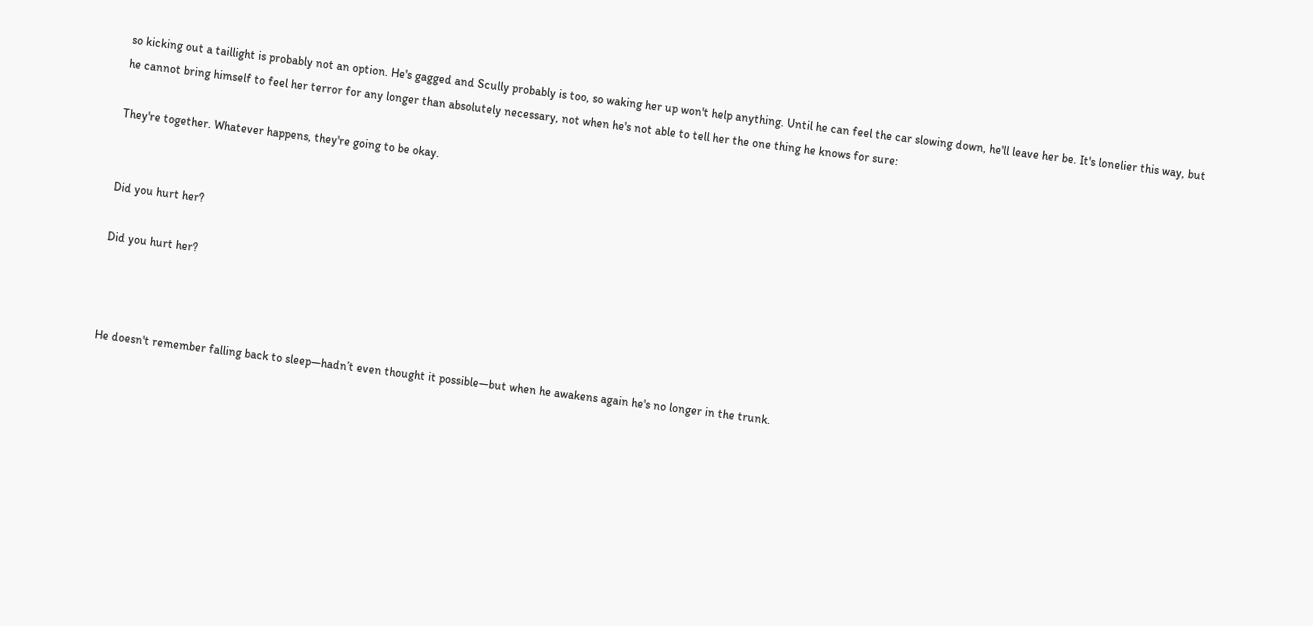so kicking out a taillight is probably not an option. He's gagged and Scully probably is too, so waking her up won't help anything. Until he can feel the car slowing down, he'll leave her be. It's lonelier this way, but he cannot bring himself to feel her terror for any longer than absolutely necessary, not when he's not able to tell her the one thing he knows for sure:

They're together. Whatever happens, they're going to be okay.


Did you hurt her?

Did you hurt her?



He doesn't remember falling back to sleep—hadn’t even thought it possible—but when he awakens again he's no longer in the trunk.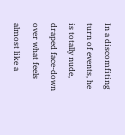In a discomfiting turn of events, he is totally nude, draped face-down over what feels almost like a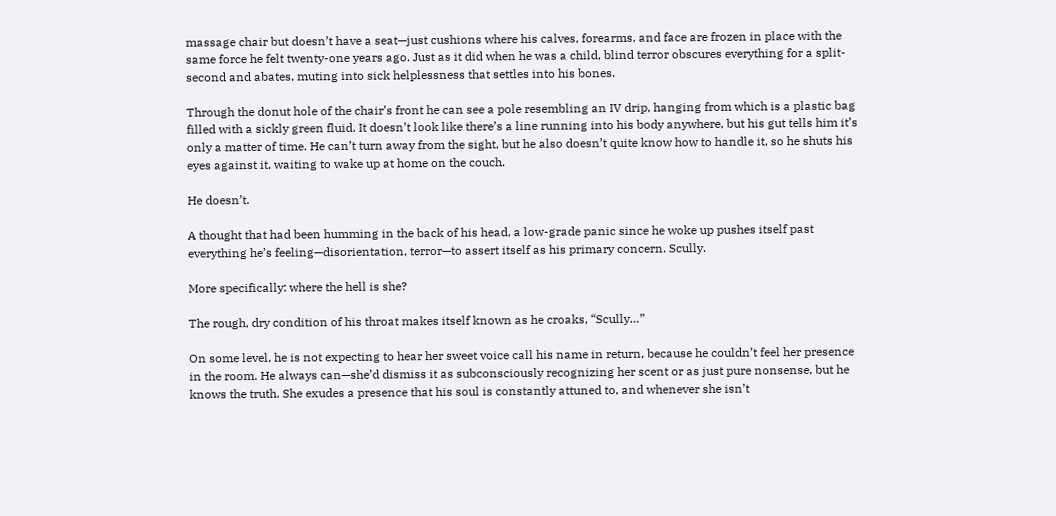massage chair but doesn’t have a seat—just cushions where his calves, forearms, and face are frozen in place with the same force he felt twenty-one years ago. Just as it did when he was a child, blind terror obscures everything for a split-second and abates, muting into sick helplessness that settles into his bones.

Through the donut hole of the chair’s front he can see a pole resembling an IV drip, hanging from which is a plastic bag filled with a sickly green fluid. It doesn’t look like there’s a line running into his body anywhere, but his gut tells him it’s only a matter of time. He can’t turn away from the sight, but he also doesn’t quite know how to handle it, so he shuts his eyes against it, waiting to wake up at home on the couch.

He doesn’t.

A thought that had been humming in the back of his head, a low-grade panic since he woke up pushes itself past everything he’s feeling—disorientation, terror—to assert itself as his primary concern. Scully.

More specifically: where the hell is she?

The rough, dry condition of his throat makes itself known as he croaks, “Scully…”

On some level, he is not expecting to hear her sweet voice call his name in return, because he couldn’t feel her presence in the room. He always can—she’d dismiss it as subconsciously recognizing her scent or as just pure nonsense, but he knows the truth. She exudes a presence that his soul is constantly attuned to, and whenever she isn’t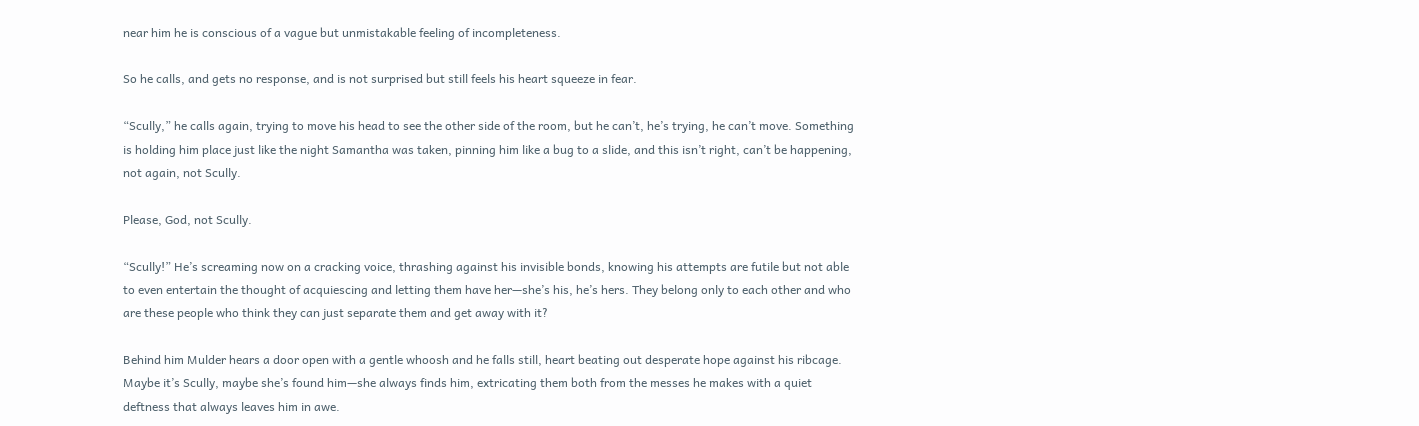near him he is conscious of a vague but unmistakable feeling of incompleteness.

So he calls, and gets no response, and is not surprised but still feels his heart squeeze in fear.

“Scully,” he calls again, trying to move his head to see the other side of the room, but he can’t, he’s trying, he can’t move. Something is holding him place just like the night Samantha was taken, pinning him like a bug to a slide, and this isn’t right, can’t be happening, not again, not Scully.

Please, God, not Scully.

“Scully!” He’s screaming now on a cracking voice, thrashing against his invisible bonds, knowing his attempts are futile but not able to even entertain the thought of acquiescing and letting them have her—she’s his, he’s hers. They belong only to each other and who are these people who think they can just separate them and get away with it?

Behind him Mulder hears a door open with a gentle whoosh and he falls still, heart beating out desperate hope against his ribcage. Maybe it’s Scully, maybe she’s found him—she always finds him, extricating them both from the messes he makes with a quiet deftness that always leaves him in awe.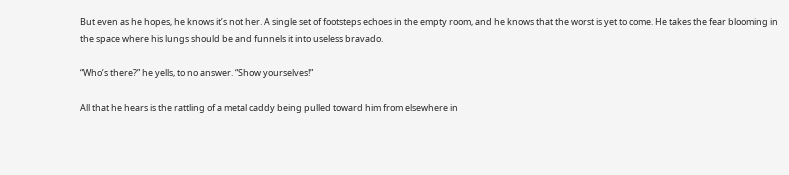But even as he hopes, he knows it’s not her. A single set of footsteps echoes in the empty room, and he knows that the worst is yet to come. He takes the fear blooming in the space where his lungs should be and funnels it into useless bravado.

“Who’s there?” he yells, to no answer. “Show yourselves!”

All that he hears is the rattling of a metal caddy being pulled toward him from elsewhere in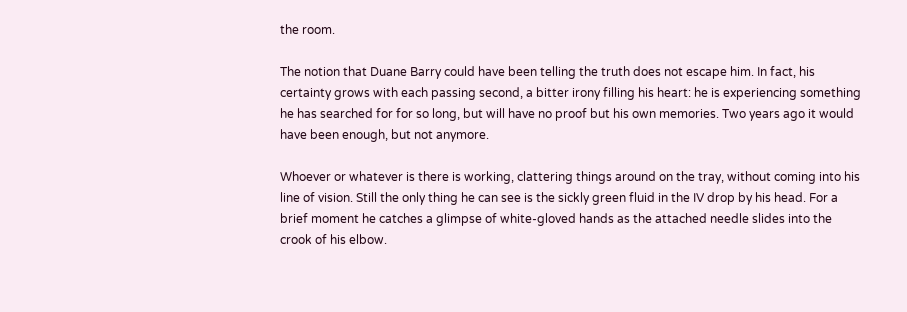the room.

The notion that Duane Barry could have been telling the truth does not escape him. In fact, his certainty grows with each passing second, a bitter irony filling his heart: he is experiencing something he has searched for for so long, but will have no proof but his own memories. Two years ago it would have been enough, but not anymore.

Whoever or whatever is there is working, clattering things around on the tray, without coming into his line of vision. Still the only thing he can see is the sickly green fluid in the IV drop by his head. For a brief moment he catches a glimpse of white-gloved hands as the attached needle slides into the crook of his elbow.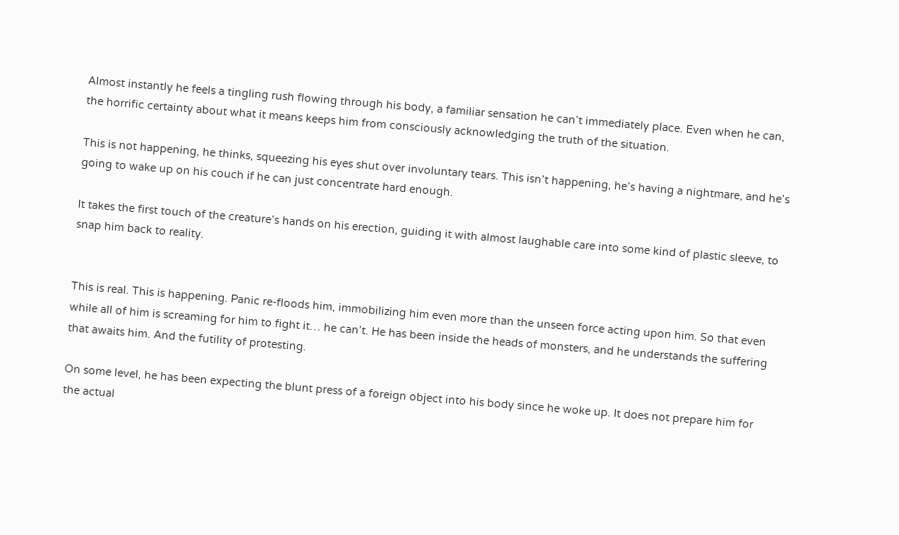Almost instantly he feels a tingling rush flowing through his body, a familiar sensation he can’t immediately place. Even when he can, the horrific certainty about what it means keeps him from consciously acknowledging the truth of the situation.

This is not happening, he thinks, squeezing his eyes shut over involuntary tears. This isn’t happening, he’s having a nightmare, and he’s going to wake up on his couch if he can just concentrate hard enough.

It takes the first touch of the creature’s hands on his erection, guiding it with almost laughable care into some kind of plastic sleeve, to snap him back to reality.


This is real. This is happening. Panic re-floods him, immobilizing him even more than the unseen force acting upon him. So that even while all of him is screaming for him to fight it… he can’t. He has been inside the heads of monsters, and he understands the suffering that awaits him. And the futility of protesting.

On some level, he has been expecting the blunt press of a foreign object into his body since he woke up. It does not prepare him for the actual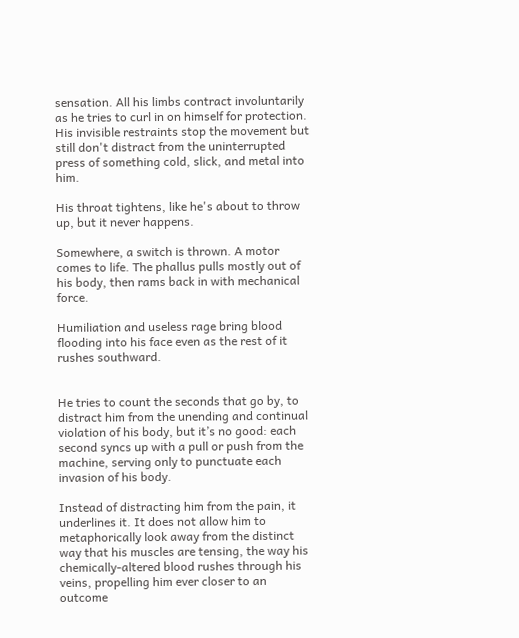sensation. All his limbs contract involuntarily as he tries to curl in on himself for protection. His invisible restraints stop the movement but still don't distract from the uninterrupted press of something cold, slick, and metal into him.

His throat tightens, like he's about to throw up, but it never happens.

Somewhere, a switch is thrown. A motor comes to life. The phallus pulls mostly out of his body, then rams back in with mechanical force.

Humiliation and useless rage bring blood flooding into his face even as the rest of it rushes southward.


He tries to count the seconds that go by, to distract him from the unending and continual violation of his body, but it’s no good: each second syncs up with a pull or push from the machine, serving only to punctuate each invasion of his body.

Instead of distracting him from the pain, it underlines it. It does not allow him to metaphorically look away from the distinct way that his muscles are tensing, the way his chemically-altered blood rushes through his veins, propelling him ever closer to an outcome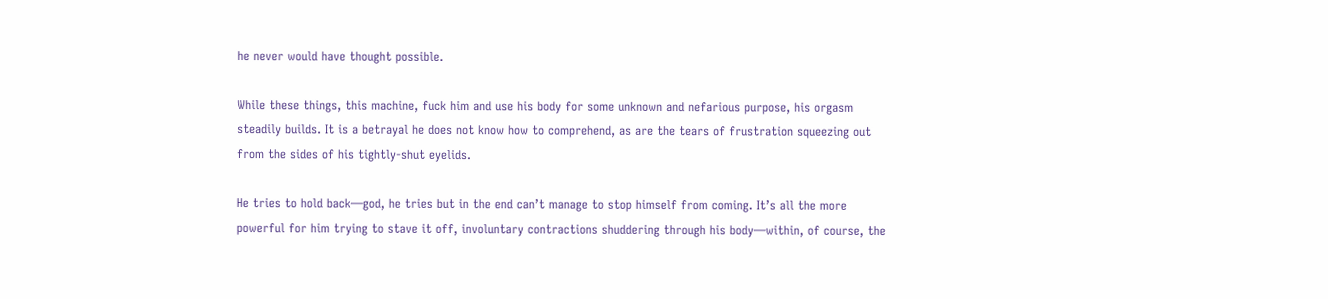he never would have thought possible.

While these things, this machine, fuck him and use his body for some unknown and nefarious purpose, his orgasm steadily builds. It is a betrayal he does not know how to comprehend, as are the tears of frustration squeezing out from the sides of his tightly-shut eyelids.

He tries to hold back—god, he tries but in the end can’t manage to stop himself from coming. It’s all the more powerful for him trying to stave it off, involuntary contractions shuddering through his body—within, of course, the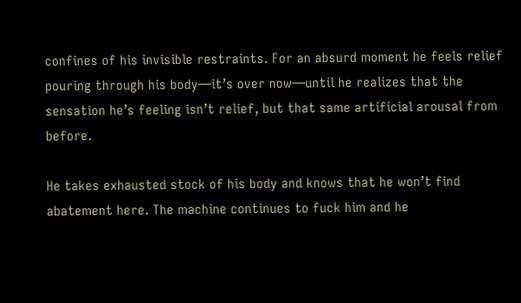confines of his invisible restraints. For an absurd moment he feels relief pouring through his body—it’s over now—until he realizes that the sensation he’s feeling isn’t relief, but that same artificial arousal from before.

He takes exhausted stock of his body and knows that he won’t find abatement here. The machine continues to fuck him and he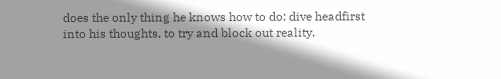does the only thing he knows how to do: dive headfirst into his thoughts, to try and block out reality.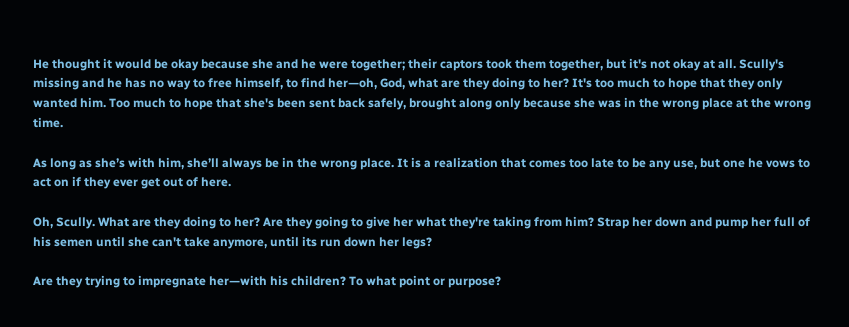He thought it would be okay because she and he were together; their captors took them together, but it's not okay at all. Scully's missing and he has no way to free himself, to find her—oh, God, what are they doing to her? It's too much to hope that they only wanted him. Too much to hope that she's been sent back safely, brought along only because she was in the wrong place at the wrong time.

As long as she’s with him, she’ll always be in the wrong place. It is a realization that comes too late to be any use, but one he vows to act on if they ever get out of here.

Oh, Scully. What are they doing to her? Are they going to give her what they're taking from him? Strap her down and pump her full of his semen until she can't take anymore, until its run down her legs?

Are they trying to impregnate her—with his children? To what point or purpose?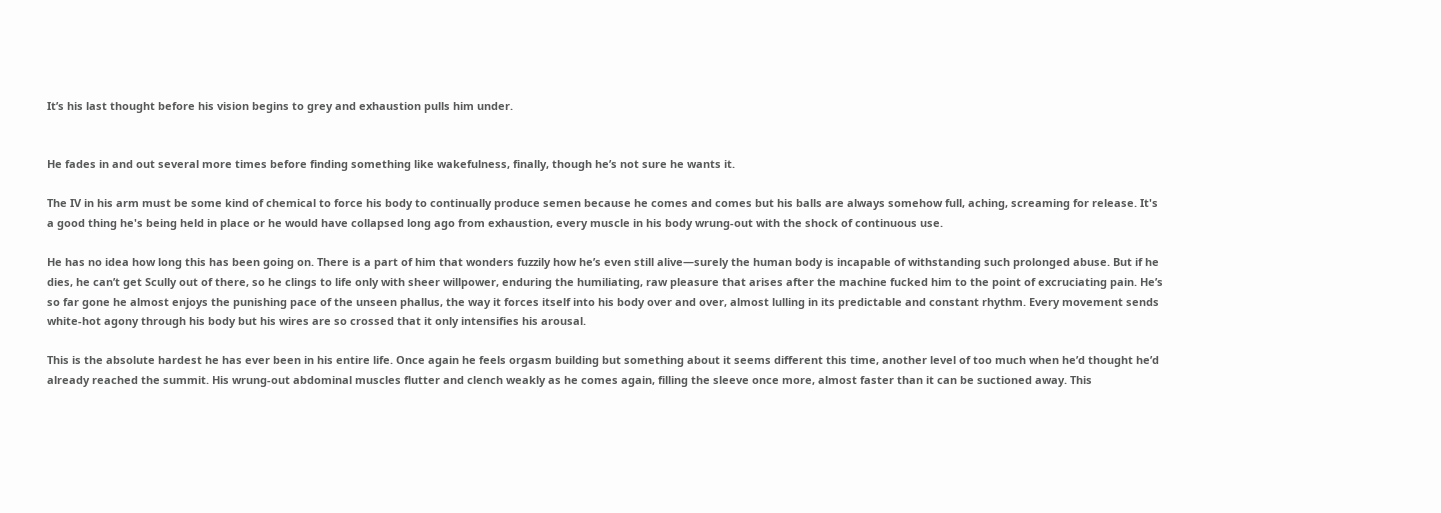It’s his last thought before his vision begins to grey and exhaustion pulls him under.


He fades in and out several more times before finding something like wakefulness, finally, though he’s not sure he wants it.

The IV in his arm must be some kind of chemical to force his body to continually produce semen because he comes and comes but his balls are always somehow full, aching, screaming for release. It's a good thing he's being held in place or he would have collapsed long ago from exhaustion, every muscle in his body wrung-out with the shock of continuous use.

He has no idea how long this has been going on. There is a part of him that wonders fuzzily how he’s even still alive—surely the human body is incapable of withstanding such prolonged abuse. But if he dies, he can’t get Scully out of there, so he clings to life only with sheer willpower, enduring the humiliating, raw pleasure that arises after the machine fucked him to the point of excruciating pain. He’s so far gone he almost enjoys the punishing pace of the unseen phallus, the way it forces itself into his body over and over, almost lulling in its predictable and constant rhythm. Every movement sends white-hot agony through his body but his wires are so crossed that it only intensifies his arousal.

This is the absolute hardest he has ever been in his entire life. Once again he feels orgasm building but something about it seems different this time, another level of too much when he’d thought he’d already reached the summit. His wrung-out abdominal muscles flutter and clench weakly as he comes again, filling the sleeve once more, almost faster than it can be suctioned away. This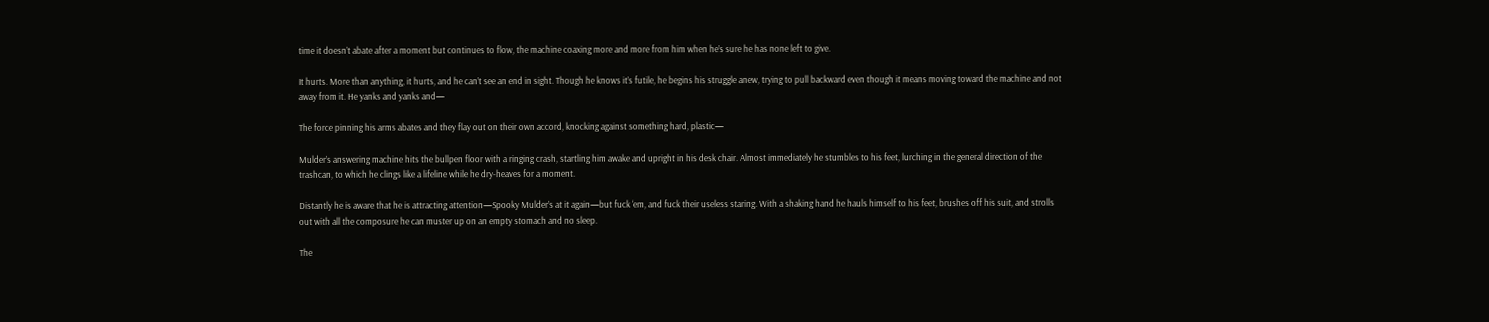time it doesn’t abate after a moment but continues to flow, the machine coaxing more and more from him when he’s sure he has none left to give.

It hurts. More than anything, it hurts, and he can’t see an end in sight. Though he knows it’s futile, he begins his struggle anew, trying to pull backward even though it means moving toward the machine and not away from it. He yanks and yanks and—

The force pinning his arms abates and they flay out on their own accord, knocking against something hard, plastic—

Mulder’s answering machine hits the bullpen floor with a ringing crash, startling him awake and upright in his desk chair. Almost immediately he stumbles to his feet, lurching in the general direction of the trashcan, to which he clings like a lifeline while he dry-heaves for a moment.

Distantly he is aware that he is attracting attention—Spooky Mulder’s at it again—but fuck ‘em, and fuck their useless staring. With a shaking hand he hauls himself to his feet, brushes off his suit, and strolls out with all the composure he can muster up on an empty stomach and no sleep.

The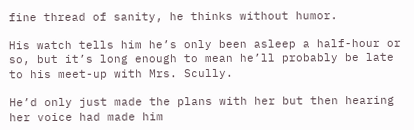fine thread of sanity, he thinks without humor.

His watch tells him he’s only been asleep a half-hour or so, but it’s long enough to mean he’ll probably be late to his meet-up with Mrs. Scully.

He’d only just made the plans with her but then hearing her voice had made him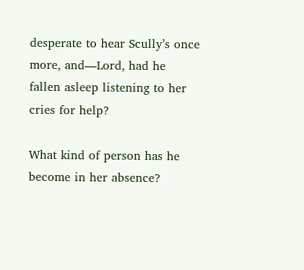desperate to hear Scully’s once more, and—Lord, had he fallen asleep listening to her cries for help?

What kind of person has he become in her absence?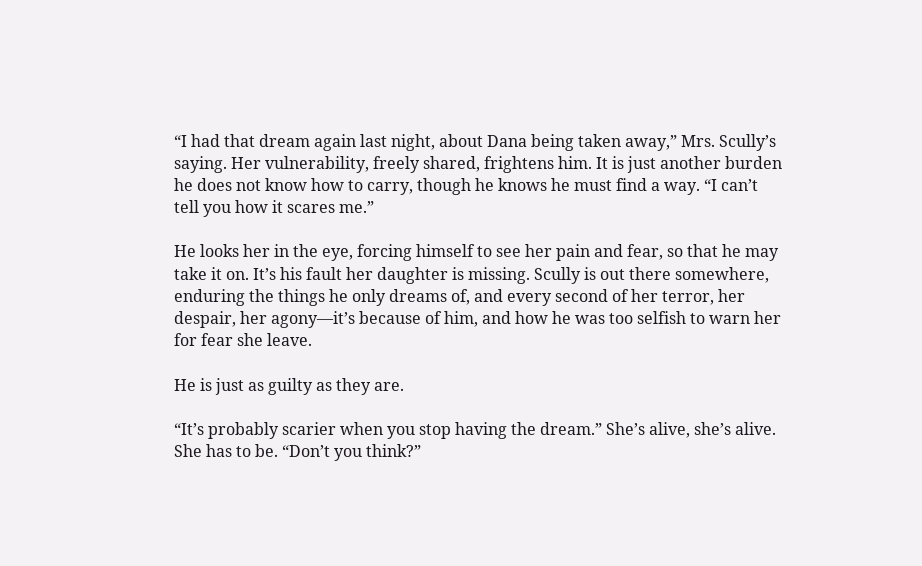“I had that dream again last night, about Dana being taken away,” Mrs. Scully’s saying. Her vulnerability, freely shared, frightens him. It is just another burden he does not know how to carry, though he knows he must find a way. “I can’t tell you how it scares me.”

He looks her in the eye, forcing himself to see her pain and fear, so that he may take it on. It’s his fault her daughter is missing. Scully is out there somewhere, enduring the things he only dreams of, and every second of her terror, her despair, her agony—it’s because of him, and how he was too selfish to warn her for fear she leave.

He is just as guilty as they are.

“It’s probably scarier when you stop having the dream.” She’s alive, she’s alive. She has to be. “Don’t you think?”